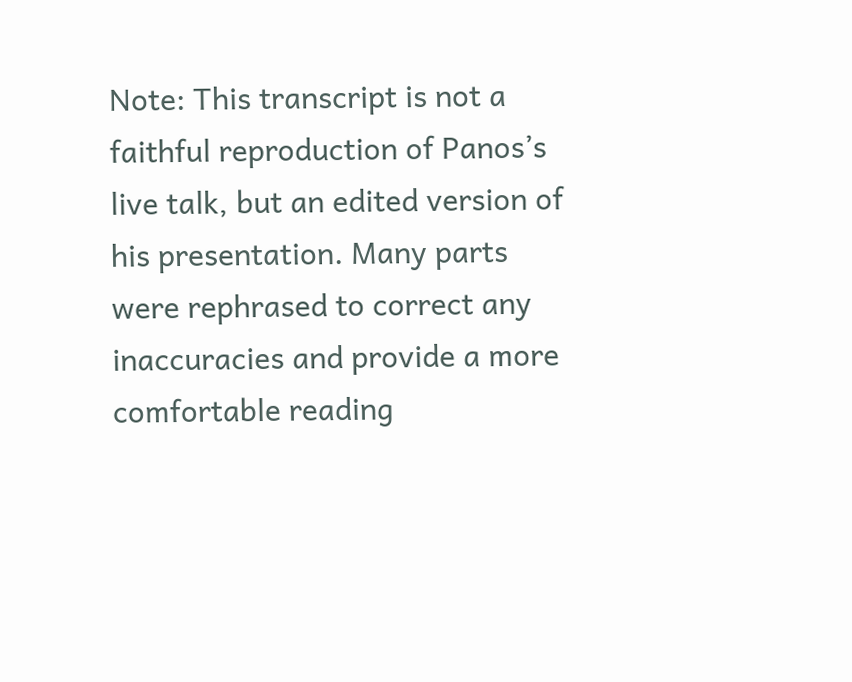Note: This transcript is not a faithful reproduction of Panos’s live talk, but an edited version of his presentation. Many parts were rephrased to correct any inaccuracies and provide a more comfortable reading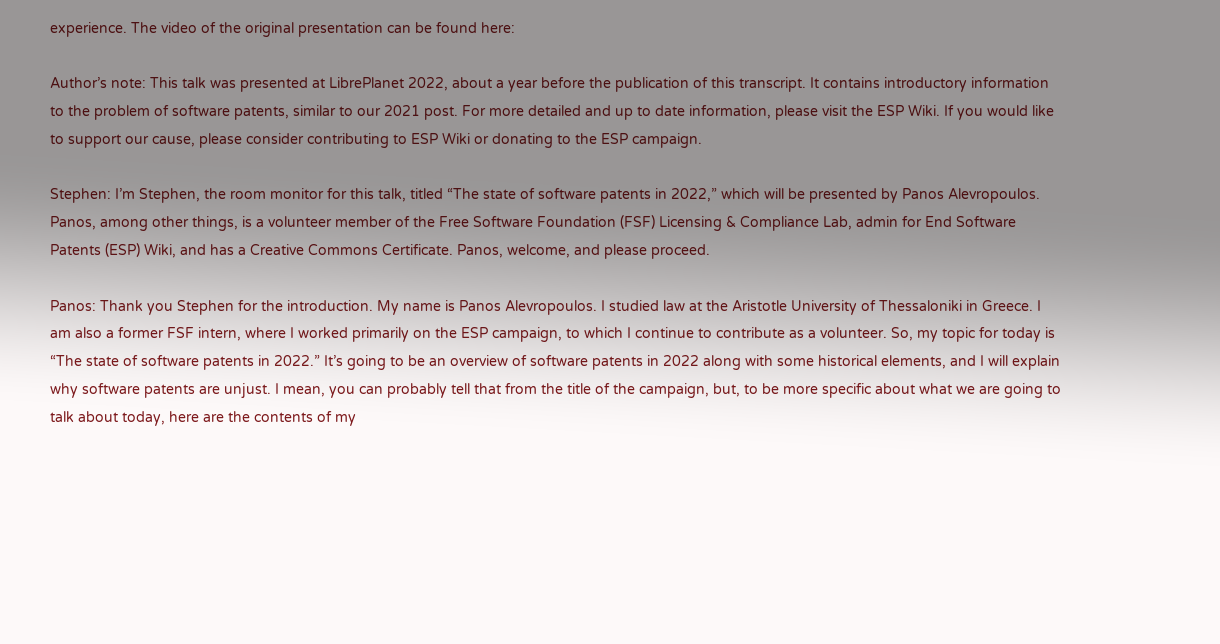experience. The video of the original presentation can be found here:

Author’s note: This talk was presented at LibrePlanet 2022, about a year before the publication of this transcript. It contains introductory information to the problem of software patents, similar to our 2021 post. For more detailed and up to date information, please visit the ESP Wiki. If you would like to support our cause, please consider contributing to ESP Wiki or donating to the ESP campaign.

Stephen: I’m Stephen, the room monitor for this talk, titled “The state of software patents in 2022,” which will be presented by Panos Alevropoulos. Panos, among other things, is a volunteer member of the Free Software Foundation (FSF) Licensing & Compliance Lab, admin for End Software Patents (ESP) Wiki, and has a Creative Commons Certificate. Panos, welcome, and please proceed.

Panos: Thank you Stephen for the introduction. My name is Panos Alevropoulos. I studied law at the Aristotle University of Thessaloniki in Greece. I am also a former FSF intern, where I worked primarily on the ESP campaign, to which I continue to contribute as a volunteer. So, my topic for today is “The state of software patents in 2022.” It’s going to be an overview of software patents in 2022 along with some historical elements, and I will explain why software patents are unjust. I mean, you can probably tell that from the title of the campaign, but, to be more specific about what we are going to talk about today, here are the contents of my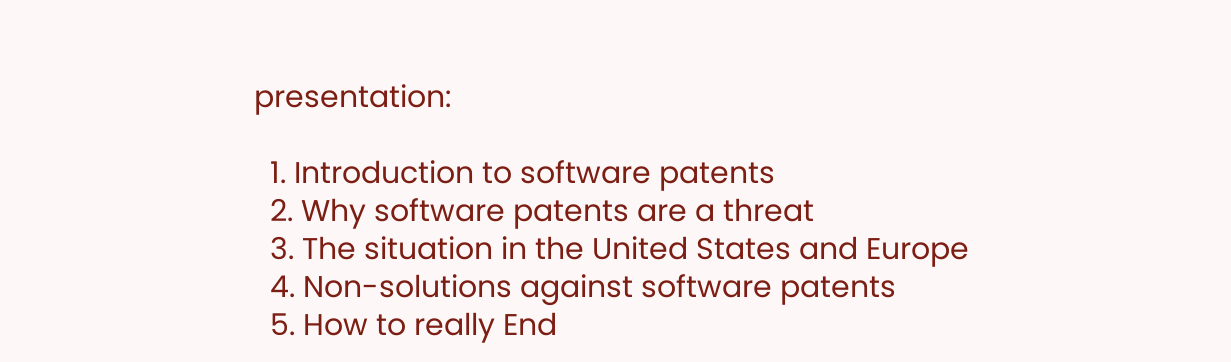presentation:

  1. Introduction to software patents
  2. Why software patents are a threat
  3. The situation in the United States and Europe
  4. Non-solutions against software patents
  5. How to really End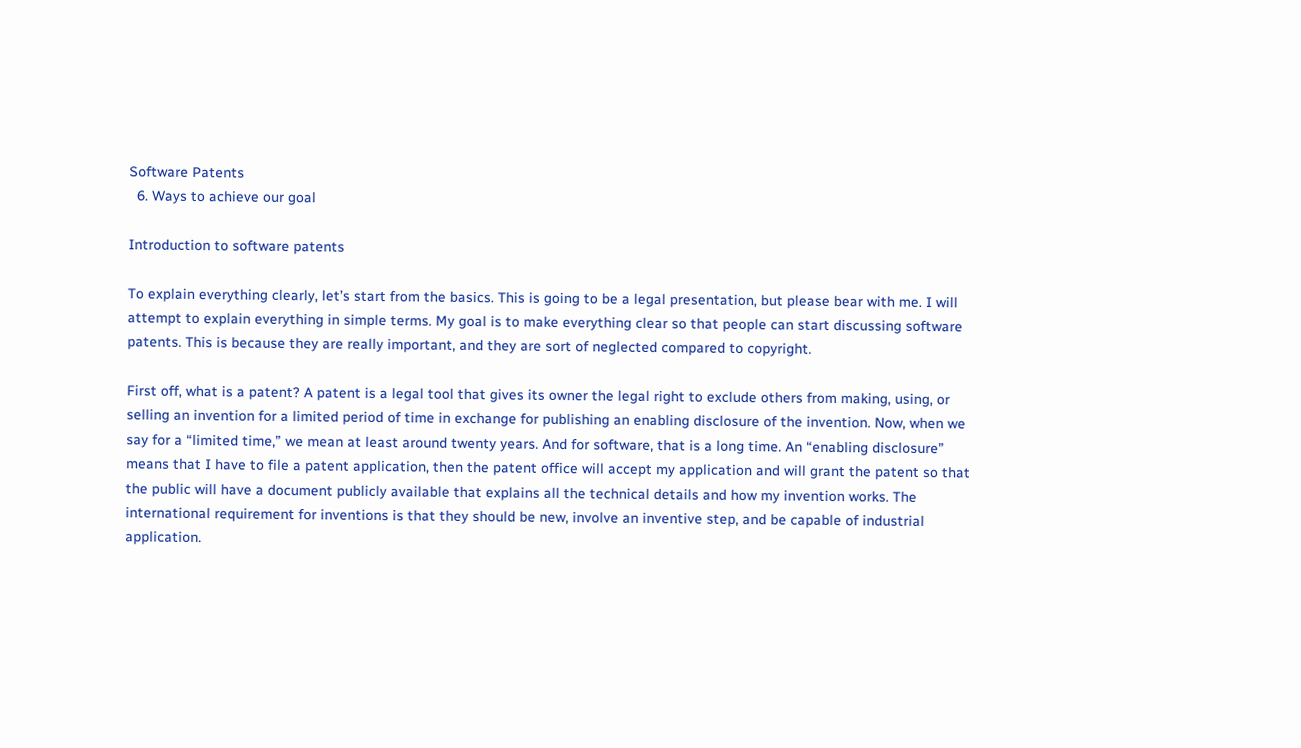Software Patents
  6. Ways to achieve our goal

Introduction to software patents

To explain everything clearly, let’s start from the basics. This is going to be a legal presentation, but please bear with me. I will attempt to explain everything in simple terms. My goal is to make everything clear so that people can start discussing software patents. This is because they are really important, and they are sort of neglected compared to copyright.

First off, what is a patent? A patent is a legal tool that gives its owner the legal right to exclude others from making, using, or selling an invention for a limited period of time in exchange for publishing an enabling disclosure of the invention. Now, when we say for a “limited time,” we mean at least around twenty years. And for software, that is a long time. An “enabling disclosure” means that I have to file a patent application, then the patent office will accept my application and will grant the patent so that the public will have a document publicly available that explains all the technical details and how my invention works. The international requirement for inventions is that they should be new, involve an inventive step, and be capable of industrial application.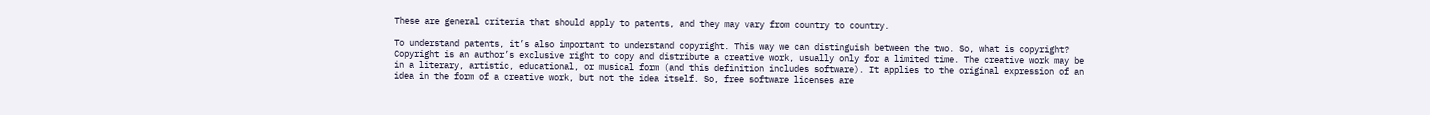These are general criteria that should apply to patents, and they may vary from country to country.

To understand patents, it’s also important to understand copyright. This way we can distinguish between the two. So, what is copyright? Copyright is an author’s exclusive right to copy and distribute a creative work, usually only for a limited time. The creative work may be in a literary, artistic, educational, or musical form (and this definition includes software). It applies to the original expression of an idea in the form of a creative work, but not the idea itself. So, free software licenses are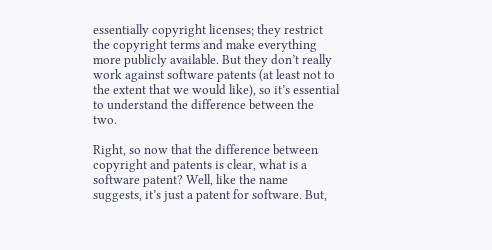essentially copyright licenses; they restrict the copyright terms and make everything more publicly available. But they don’t really work against software patents (at least not to the extent that we would like), so it’s essential to understand the difference between the two.

Right, so now that the difference between copyright and patents is clear, what is a software patent? Well, like the name suggests, it’s just a patent for software. But,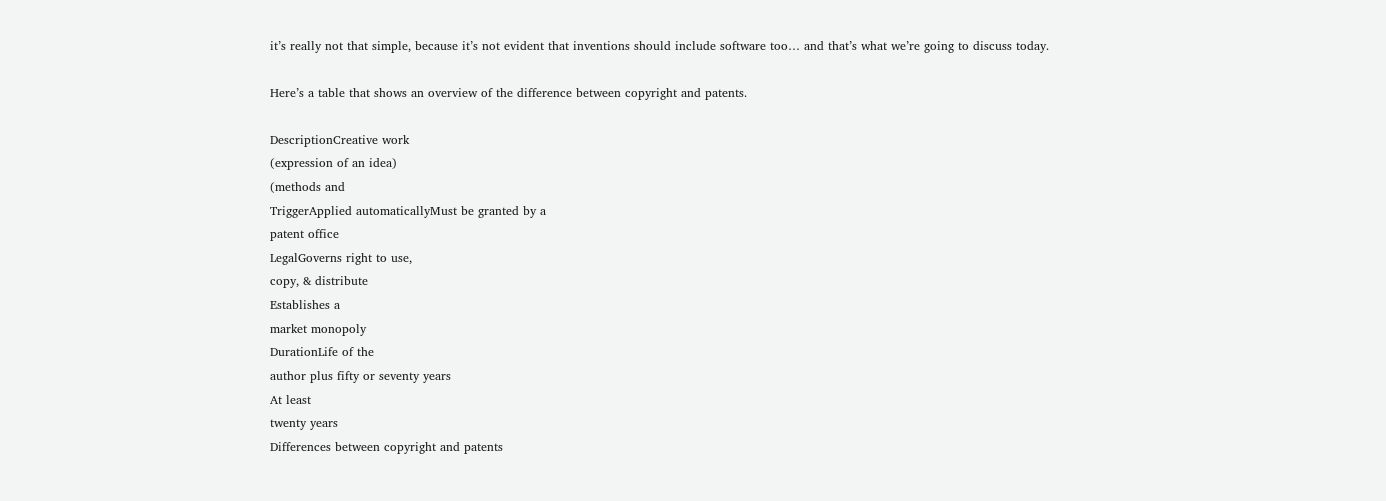it’s really not that simple, because it’s not evident that inventions should include software too… and that’s what we’re going to discuss today.

Here’s a table that shows an overview of the difference between copyright and patents.

DescriptionCreative work
(expression of an idea)
(methods and
TriggerApplied automaticallyMust be granted by a
patent office
LegalGoverns right to use,
copy, & distribute
Establishes a
market monopoly
DurationLife of the
author plus fifty or seventy years
At least
twenty years
Differences between copyright and patents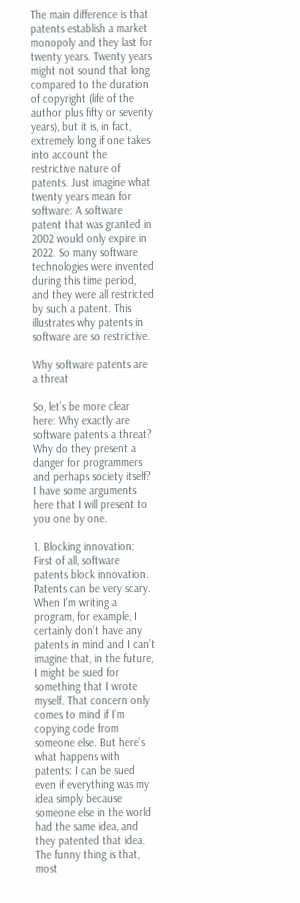The main difference is that patents establish a market monopoly and they last for twenty years. Twenty years might not sound that long compared to the duration of copyright (life of the author plus fifty or seventy years), but it is, in fact, extremely long if one takes into account the restrictive nature of patents. Just imagine what twenty years mean for software: A software patent that was granted in 2002 would only expire in 2022. So many software technologies were invented during this time period, and they were all restricted by such a patent. This illustrates why patents in software are so restrictive.

Why software patents are a threat

So, let’s be more clear here: Why exactly are software patents a threat? Why do they present a danger for programmers and perhaps society itself? I have some arguments here that I will present to you one by one.

1. Blocking innovation: First of all, software patents block innovation. Patents can be very scary. When I’m writing a program, for example, I certainly don’t have any patents in mind and I can’t imagine that, in the future, I might be sued for something that I wrote myself. That concern only comes to mind if I’m copying code from someone else. But here’s what happens with patents: I can be sued even if everything was my idea simply because someone else in the world had the same idea, and they patented that idea. The funny thing is that, most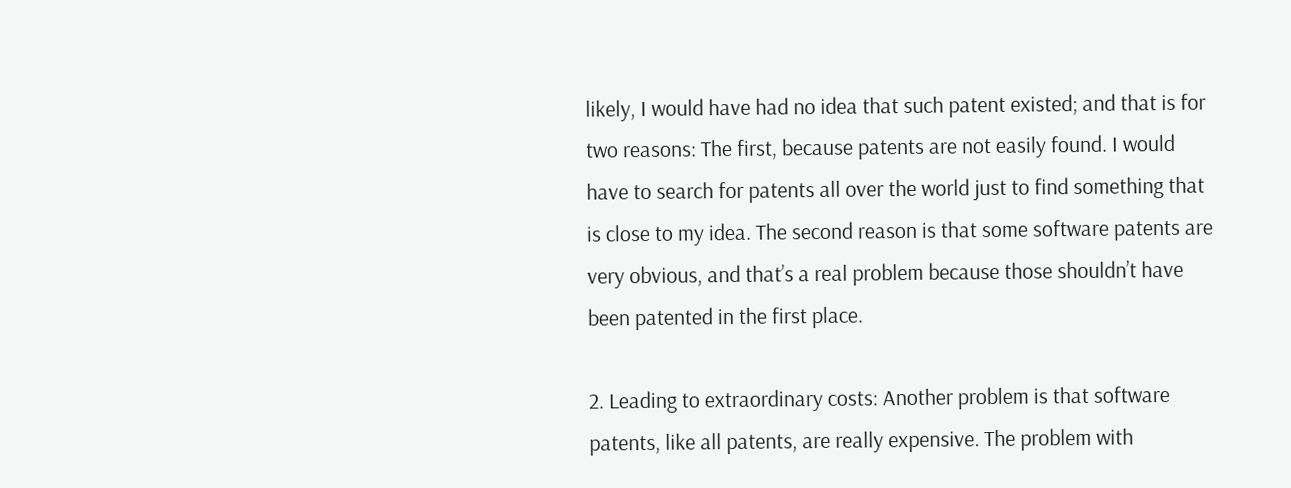likely, I would have had no idea that such patent existed; and that is for two reasons: The first, because patents are not easily found. I would have to search for patents all over the world just to find something that is close to my idea. The second reason is that some software patents are very obvious, and that’s a real problem because those shouldn’t have been patented in the first place.

2. Leading to extraordinary costs: Another problem is that software patents, like all patents, are really expensive. The problem with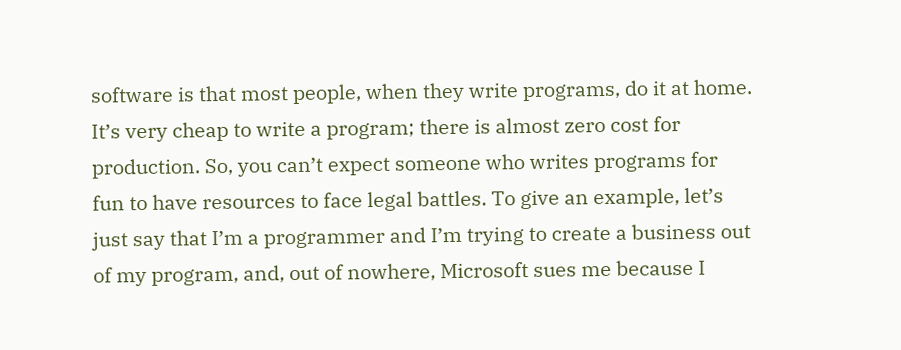software is that most people, when they write programs, do it at home. It’s very cheap to write a program; there is almost zero cost for production. So, you can’t expect someone who writes programs for fun to have resources to face legal battles. To give an example, let’s just say that I’m a programmer and I’m trying to create a business out of my program, and, out of nowhere, Microsoft sues me because I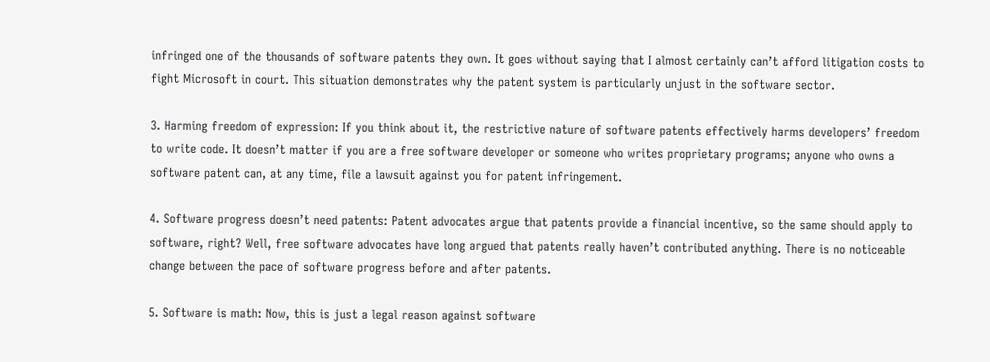infringed one of the thousands of software patents they own. It goes without saying that I almost certainly can’t afford litigation costs to fight Microsoft in court. This situation demonstrates why the patent system is particularly unjust in the software sector.

3. Harming freedom of expression: If you think about it, the restrictive nature of software patents effectively harms developers’ freedom to write code. It doesn’t matter if you are a free software developer or someone who writes proprietary programs; anyone who owns a software patent can, at any time, file a lawsuit against you for patent infringement.

4. Software progress doesn’t need patents: Patent advocates argue that patents provide a financial incentive, so the same should apply to software, right? Well, free software advocates have long argued that patents really haven’t contributed anything. There is no noticeable change between the pace of software progress before and after patents.

5. Software is math: Now, this is just a legal reason against software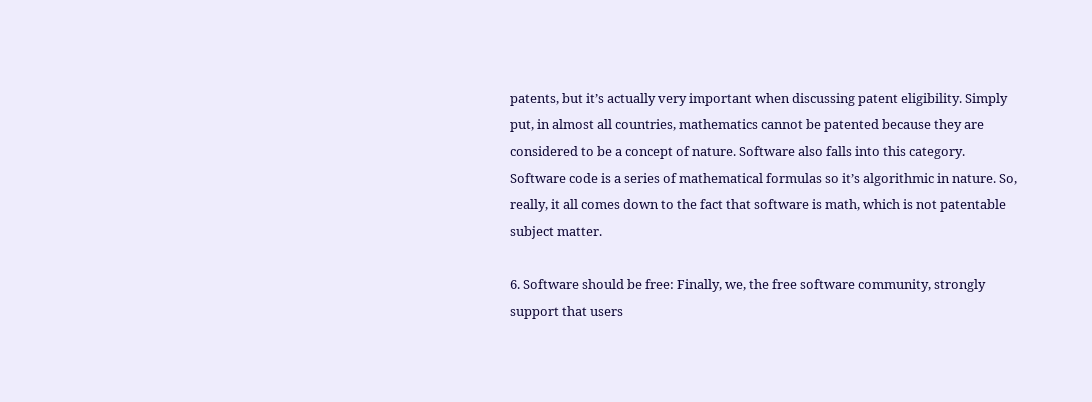patents, but it’s actually very important when discussing patent eligibility. Simply put, in almost all countries, mathematics cannot be patented because they are considered to be a concept of nature. Software also falls into this category. Software code is a series of mathematical formulas so it’s algorithmic in nature. So, really, it all comes down to the fact that software is math, which is not patentable subject matter.

6. Software should be free: Finally, we, the free software community, strongly support that users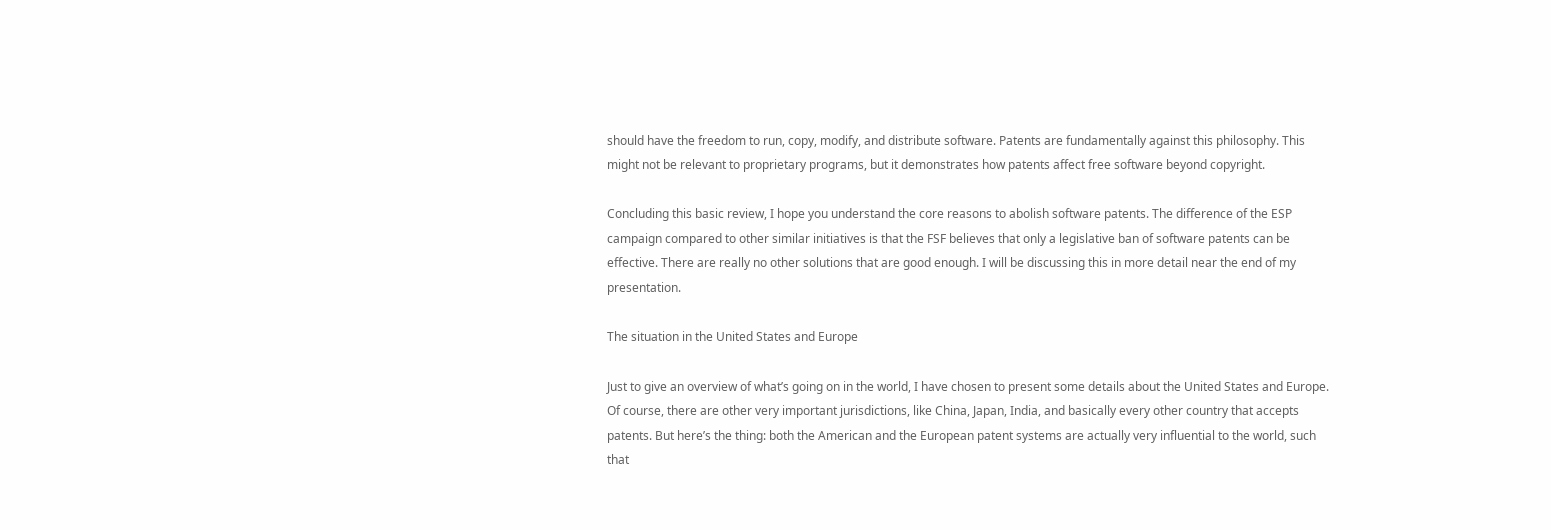should have the freedom to run, copy, modify, and distribute software. Patents are fundamentally against this philosophy. This might not be relevant to proprietary programs, but it demonstrates how patents affect free software beyond copyright.

Concluding this basic review, I hope you understand the core reasons to abolish software patents. The difference of the ESP campaign compared to other similar initiatives is that the FSF believes that only a legislative ban of software patents can be effective. There are really no other solutions that are good enough. I will be discussing this in more detail near the end of my presentation.

The situation in the United States and Europe

Just to give an overview of what’s going on in the world, I have chosen to present some details about the United States and Europe. Of course, there are other very important jurisdictions, like China, Japan, India, and basically every other country that accepts patents. But here’s the thing: both the American and the European patent systems are actually very influential to the world, such that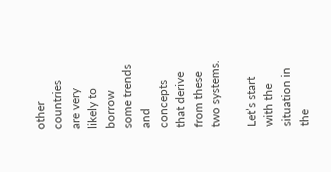other countries are very likely to borrow some trends and concepts that derive from these two systems.

Let’s start with the situation in the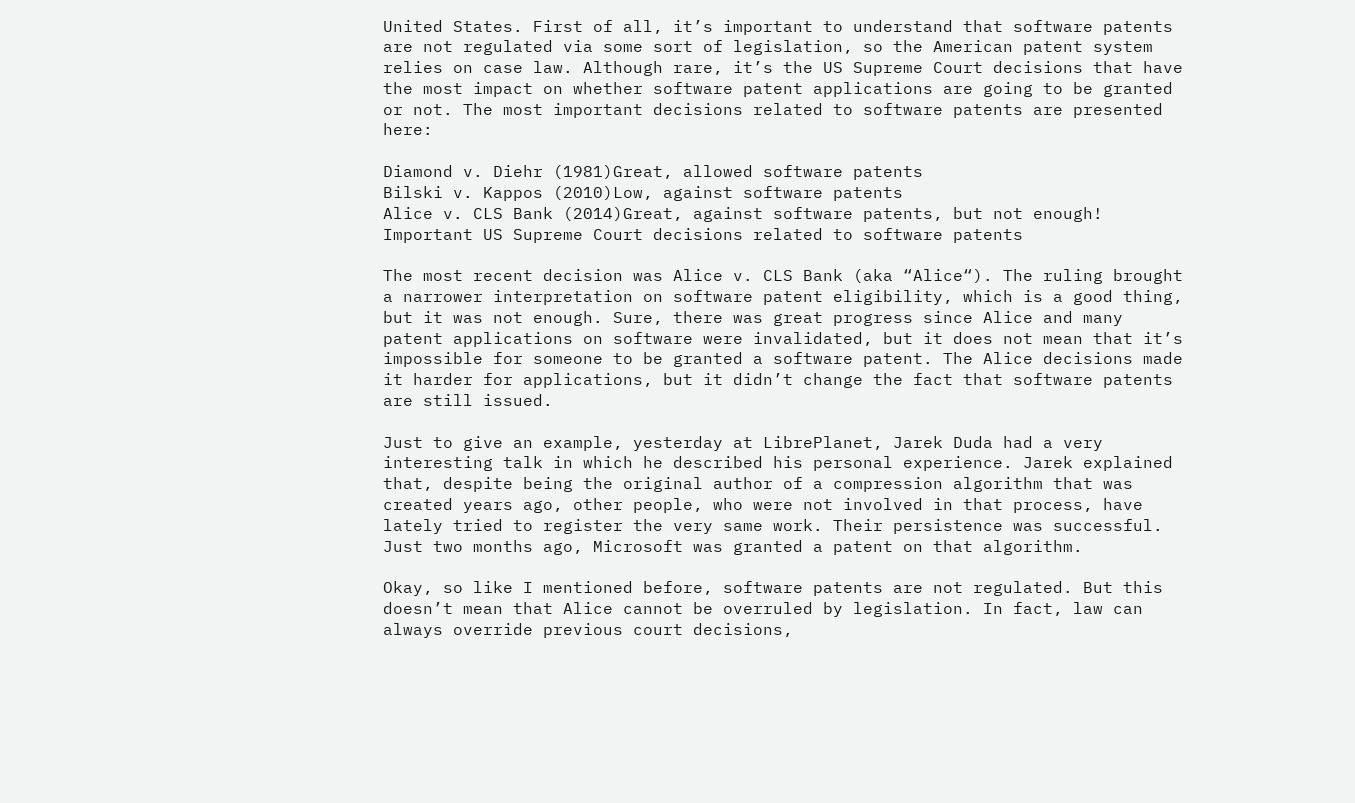United States. First of all, it’s important to understand that software patents are not regulated via some sort of legislation, so the American patent system relies on case law. Although rare, it’s the US Supreme Court decisions that have the most impact on whether software patent applications are going to be granted or not. The most important decisions related to software patents are presented here:

Diamond v. Diehr (1981)Great, allowed software patents
Bilski v. Kappos (2010)Low, against software patents
Alice v. CLS Bank (2014)Great, against software patents, but not enough!
Important US Supreme Court decisions related to software patents

The most recent decision was Alice v. CLS Bank (aka “Alice“). The ruling brought a narrower interpretation on software patent eligibility, which is a good thing, but it was not enough. Sure, there was great progress since Alice and many patent applications on software were invalidated, but it does not mean that it’s impossible for someone to be granted a software patent. The Alice decisions made it harder for applications, but it didn’t change the fact that software patents are still issued.

Just to give an example, yesterday at LibrePlanet, Jarek Duda had a very interesting talk in which he described his personal experience. Jarek explained that, despite being the original author of a compression algorithm that was created years ago, other people, who were not involved in that process, have lately tried to register the very same work. Their persistence was successful. Just two months ago, Microsoft was granted a patent on that algorithm.

Okay, so like I mentioned before, software patents are not regulated. But this doesn’t mean that Alice cannot be overruled by legislation. In fact, law can always override previous court decisions,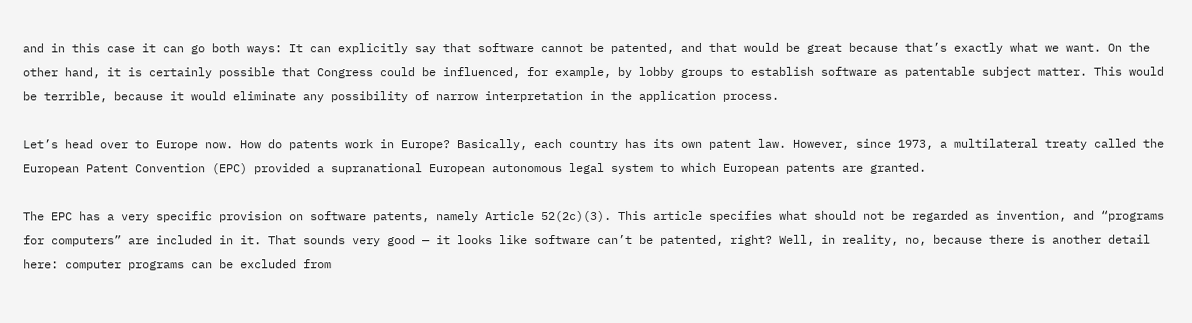and in this case it can go both ways: It can explicitly say that software cannot be patented, and that would be great because that’s exactly what we want. On the other hand, it is certainly possible that Congress could be influenced, for example, by lobby groups to establish software as patentable subject matter. This would be terrible, because it would eliminate any possibility of narrow interpretation in the application process.

Let’s head over to Europe now. How do patents work in Europe? Basically, each country has its own patent law. However, since 1973, a multilateral treaty called the European Patent Convention (EPC) provided a supranational European autonomous legal system to which European patents are granted.

The EPC has a very specific provision on software patents, namely Article 52(2c)(3). This article specifies what should not be regarded as invention, and “programs for computers” are included in it. That sounds very good — it looks like software can’t be patented, right? Well, in reality, no, because there is another detail here: computer programs can be excluded from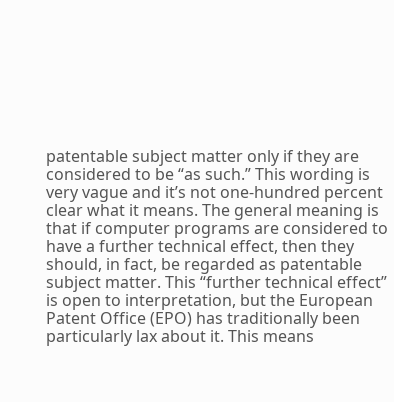patentable subject matter only if they are considered to be “as such.” This wording is very vague and it’s not one-hundred percent clear what it means. The general meaning is that if computer programs are considered to have a further technical effect, then they should, in fact, be regarded as patentable subject matter. This “further technical effect” is open to interpretation, but the European Patent Office (EPO) has traditionally been particularly lax about it. This means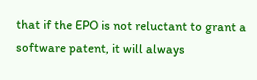that if the EPO is not reluctant to grant a software patent, it will always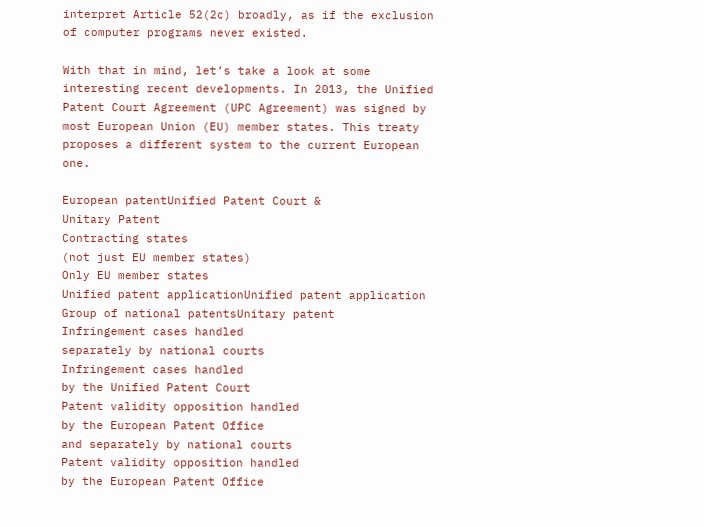interpret Article 52(2c) broadly, as if the exclusion of computer programs never existed.

With that in mind, let’s take a look at some interesting recent developments. In 2013, the Unified Patent Court Agreement (UPC Agreement) was signed by most European Union (EU) member states. This treaty proposes a different system to the current European one.

European patentUnified Patent Court &
Unitary Patent
Contracting states
(not just EU member states)
Only EU member states
Unified patent applicationUnified patent application
Group of national patentsUnitary patent
Infringement cases handled
separately by national courts
Infringement cases handled
by the Unified Patent Court
Patent validity opposition handled
by the European Patent Office
and separately by national courts
Patent validity opposition handled
by the European Patent Office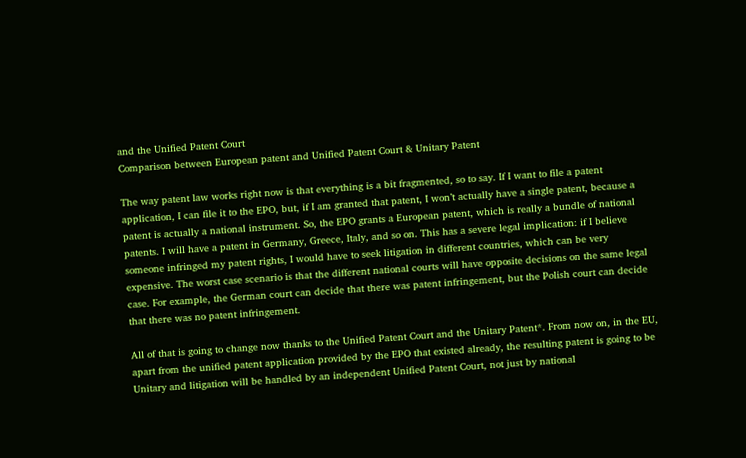and the Unified Patent Court
Comparison between European patent and Unified Patent Court & Unitary Patent

The way patent law works right now is that everything is a bit fragmented, so to say. If I want to file a patent application, I can file it to the EPO, but, if I am granted that patent, I won’t actually have a single patent, because a patent is actually a national instrument. So, the EPO grants a European patent, which is really a bundle of national patents. I will have a patent in Germany, Greece, Italy, and so on. This has a severe legal implication: if I believe someone infringed my patent rights, I would have to seek litigation in different countries, which can be very expensive. The worst case scenario is that the different national courts will have opposite decisions on the same legal case. For example, the German court can decide that there was patent infringement, but the Polish court can decide that there was no patent infringement.

All of that is going to change now thanks to the Unified Patent Court and the Unitary Patent*. From now on, in the EU, apart from the unified patent application provided by the EPO that existed already, the resulting patent is going to be Unitary and litigation will be handled by an independent Unified Patent Court, not just by national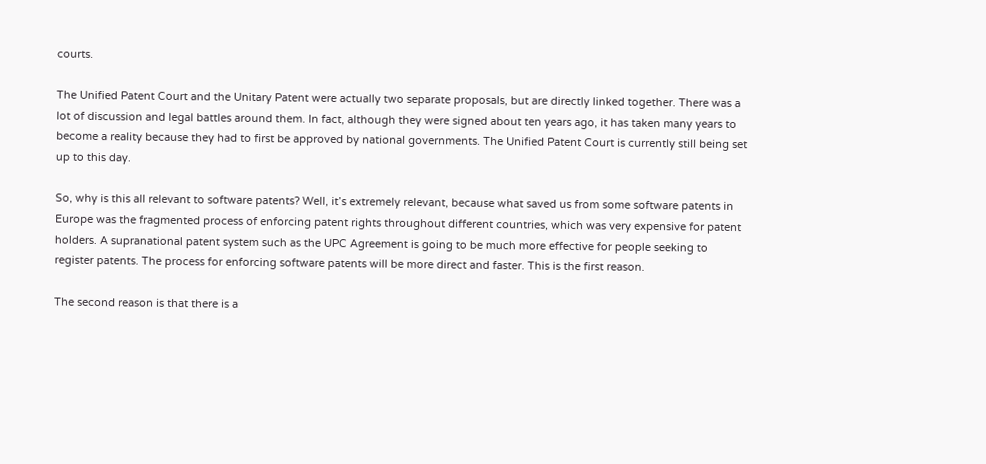courts.

The Unified Patent Court and the Unitary Patent were actually two separate proposals, but are directly linked together. There was a lot of discussion and legal battles around them. In fact, although they were signed about ten years ago, it has taken many years to become a reality because they had to first be approved by national governments. The Unified Patent Court is currently still being set up to this day.

So, why is this all relevant to software patents? Well, it’s extremely relevant, because what saved us from some software patents in Europe was the fragmented process of enforcing patent rights throughout different countries, which was very expensive for patent holders. A supranational patent system such as the UPC Agreement is going to be much more effective for people seeking to register patents. The process for enforcing software patents will be more direct and faster. This is the first reason.

The second reason is that there is a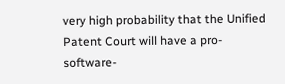very high probability that the Unified Patent Court will have a pro-software-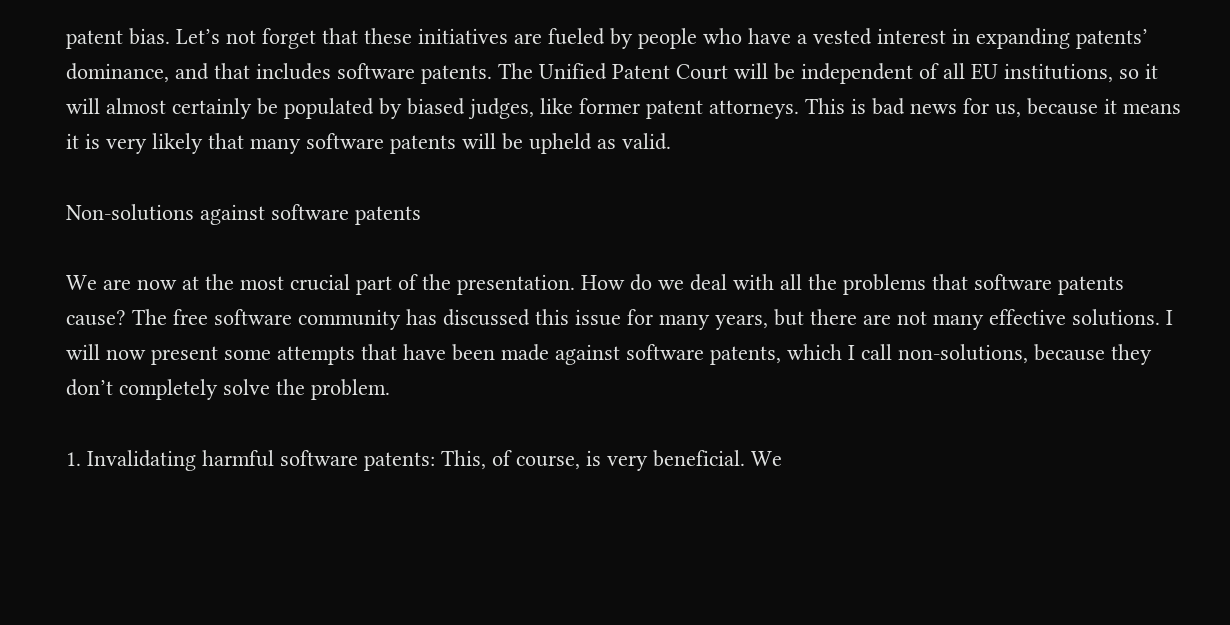patent bias. Let’s not forget that these initiatives are fueled by people who have a vested interest in expanding patents’ dominance, and that includes software patents. The Unified Patent Court will be independent of all EU institutions, so it will almost certainly be populated by biased judges, like former patent attorneys. This is bad news for us, because it means it is very likely that many software patents will be upheld as valid.

Non-solutions against software patents

We are now at the most crucial part of the presentation. How do we deal with all the problems that software patents cause? The free software community has discussed this issue for many years, but there are not many effective solutions. I will now present some attempts that have been made against software patents, which I call non-solutions, because they don’t completely solve the problem.

1. Invalidating harmful software patents: This, of course, is very beneficial. We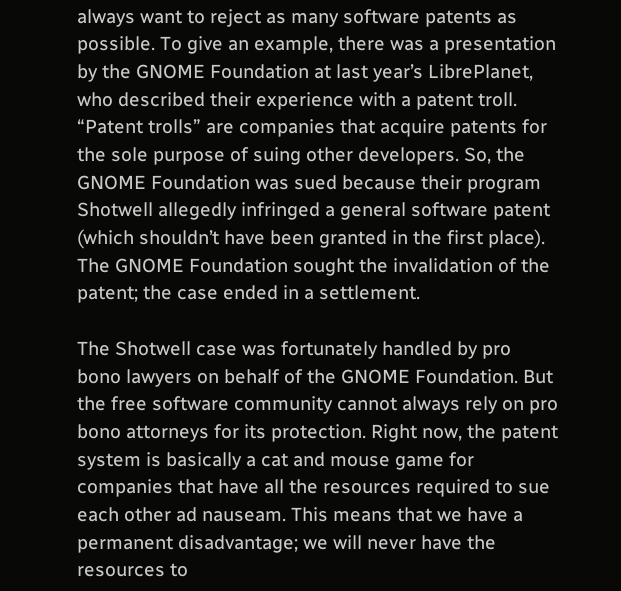always want to reject as many software patents as possible. To give an example, there was a presentation by the GNOME Foundation at last year’s LibrePlanet, who described their experience with a patent troll. “Patent trolls” are companies that acquire patents for the sole purpose of suing other developers. So, the GNOME Foundation was sued because their program Shotwell allegedly infringed a general software patent (which shouldn’t have been granted in the first place). The GNOME Foundation sought the invalidation of the patent; the case ended in a settlement.

The Shotwell case was fortunately handled by pro bono lawyers on behalf of the GNOME Foundation. But the free software community cannot always rely on pro bono attorneys for its protection. Right now, the patent system is basically a cat and mouse game for companies that have all the resources required to sue each other ad nauseam. This means that we have a permanent disadvantage; we will never have the resources to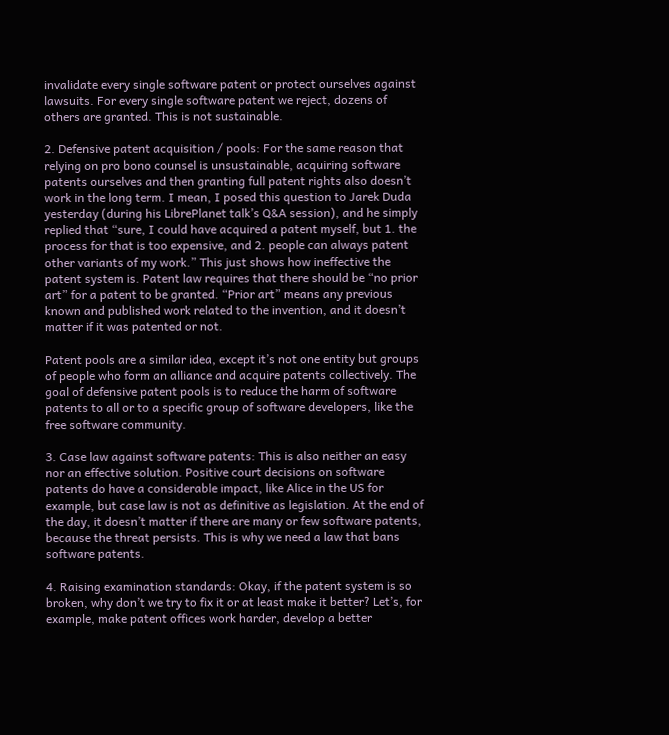invalidate every single software patent or protect ourselves against lawsuits. For every single software patent we reject, dozens of others are granted. This is not sustainable.

2. Defensive patent acquisition / pools: For the same reason that relying on pro bono counsel is unsustainable, acquiring software patents ourselves and then granting full patent rights also doesn’t work in the long term. I mean, I posed this question to Jarek Duda yesterday (during his LibrePlanet talk’s Q&A session), and he simply replied that “sure, I could have acquired a patent myself, but 1. the process for that is too expensive, and 2. people can always patent other variants of my work.” This just shows how ineffective the patent system is. Patent law requires that there should be “no prior art” for a patent to be granted. “Prior art” means any previous known and published work related to the invention, and it doesn’t matter if it was patented or not.

Patent pools are a similar idea, except it’s not one entity but groups of people who form an alliance and acquire patents collectively. The goal of defensive patent pools is to reduce the harm of software patents to all or to a specific group of software developers, like the free software community.

3. Case law against software patents: This is also neither an easy nor an effective solution. Positive court decisions on software patents do have a considerable impact, like Alice in the US for example, but case law is not as definitive as legislation. At the end of the day, it doesn’t matter if there are many or few software patents, because the threat persists. This is why we need a law that bans software patents.

4. Raising examination standards: Okay, if the patent system is so broken, why don’t we try to fix it or at least make it better? Let’s, for example, make patent offices work harder, develop a better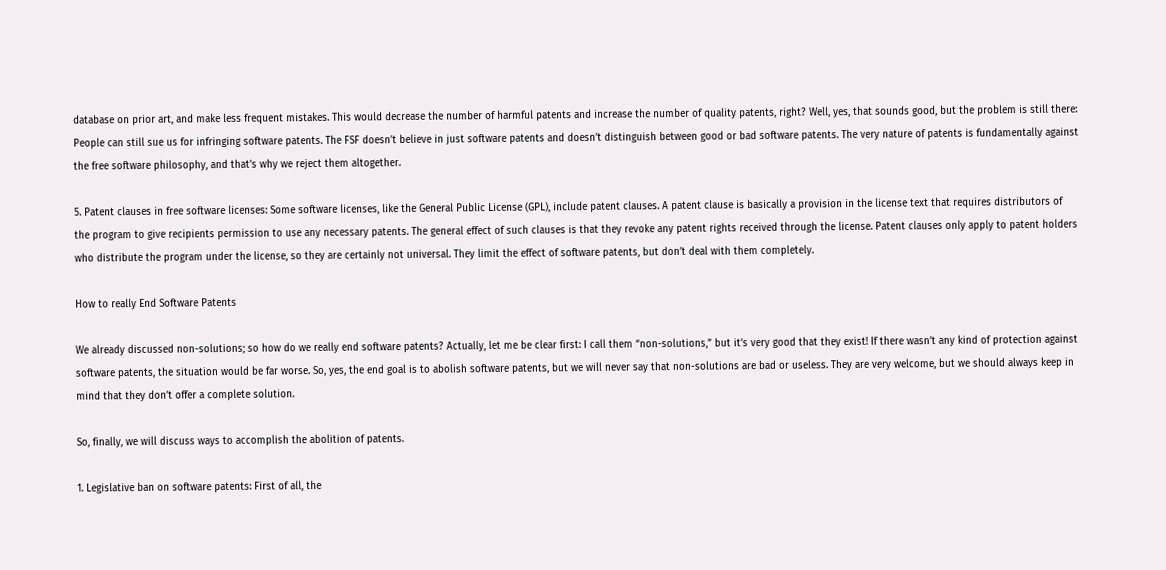database on prior art, and make less frequent mistakes. This would decrease the number of harmful patents and increase the number of quality patents, right? Well, yes, that sounds good, but the problem is still there: People can still sue us for infringing software patents. The FSF doesn’t believe in just software patents and doesn’t distinguish between good or bad software patents. The very nature of patents is fundamentally against the free software philosophy, and that’s why we reject them altogether.

5. Patent clauses in free software licenses: Some software licenses, like the General Public License (GPL), include patent clauses. A patent clause is basically a provision in the license text that requires distributors of the program to give recipients permission to use any necessary patents. The general effect of such clauses is that they revoke any patent rights received through the license. Patent clauses only apply to patent holders who distribute the program under the license, so they are certainly not universal. They limit the effect of software patents, but don’t deal with them completely.

How to really End Software Patents

We already discussed non-solutions; so how do we really end software patents? Actually, let me be clear first: I call them “non-solutions,” but it’s very good that they exist! If there wasn’t any kind of protection against software patents, the situation would be far worse. So, yes, the end goal is to abolish software patents, but we will never say that non-solutions are bad or useless. They are very welcome, but we should always keep in mind that they don’t offer a complete solution.

So, finally, we will discuss ways to accomplish the abolition of patents.

1. Legislative ban on software patents: First of all, the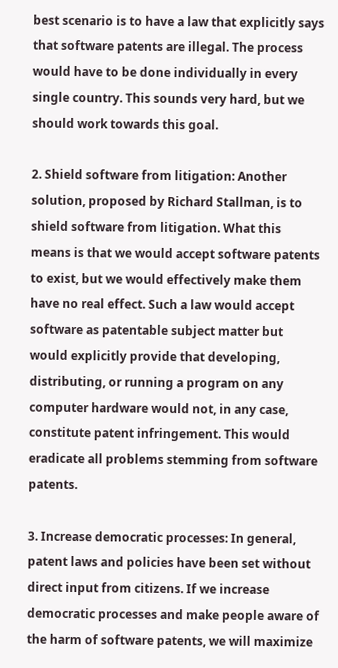best scenario is to have a law that explicitly says that software patents are illegal. The process would have to be done individually in every single country. This sounds very hard, but we should work towards this goal.

2. Shield software from litigation: Another solution, proposed by Richard Stallman, is to shield software from litigation. What this means is that we would accept software patents to exist, but we would effectively make them have no real effect. Such a law would accept software as patentable subject matter but would explicitly provide that developing, distributing, or running a program on any computer hardware would not, in any case, constitute patent infringement. This would eradicate all problems stemming from software patents.

3. Increase democratic processes: In general, patent laws and policies have been set without direct input from citizens. If we increase democratic processes and make people aware of the harm of software patents, we will maximize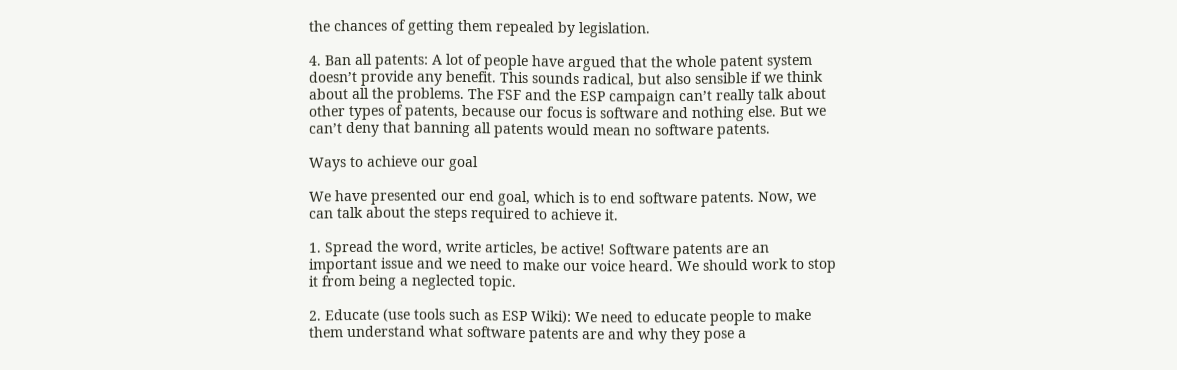the chances of getting them repealed by legislation.

4. Ban all patents: A lot of people have argued that the whole patent system doesn’t provide any benefit. This sounds radical, but also sensible if we think about all the problems. The FSF and the ESP campaign can’t really talk about other types of patents, because our focus is software and nothing else. But we can’t deny that banning all patents would mean no software patents.

Ways to achieve our goal

We have presented our end goal, which is to end software patents. Now, we can talk about the steps required to achieve it.

1. Spread the word, write articles, be active! Software patents are an important issue and we need to make our voice heard. We should work to stop it from being a neglected topic.

2. Educate (use tools such as ESP Wiki): We need to educate people to make them understand what software patents are and why they pose a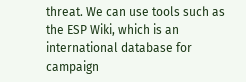threat. We can use tools such as the ESP Wiki, which is an international database for campaign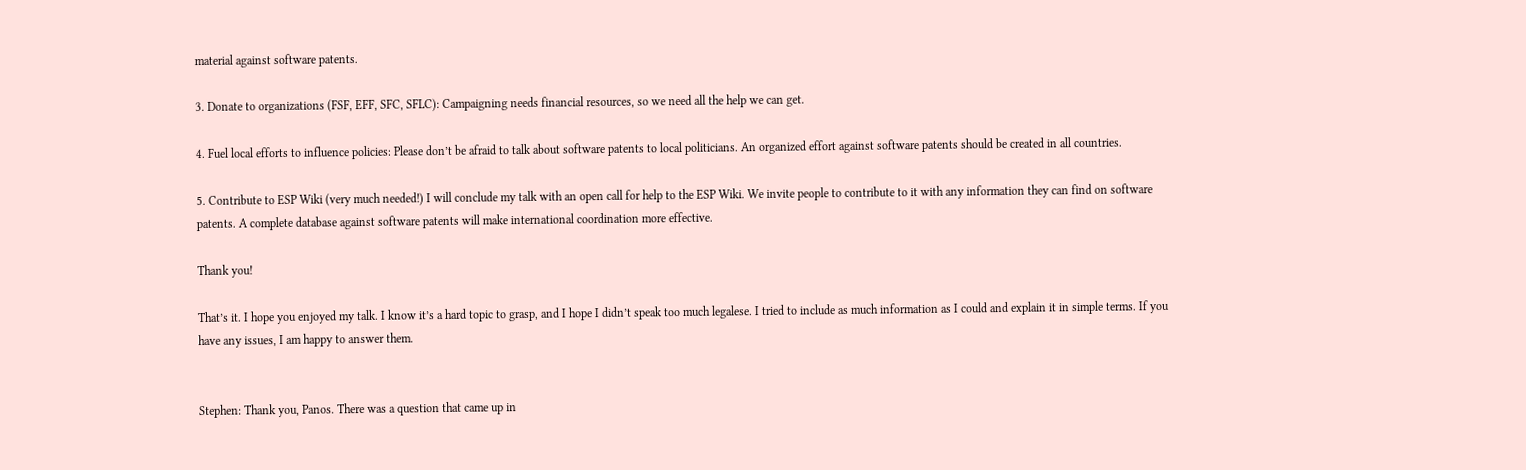material against software patents.

3. Donate to organizations (FSF, EFF, SFC, SFLC): Campaigning needs financial resources, so we need all the help we can get.

4. Fuel local efforts to influence policies: Please don’t be afraid to talk about software patents to local politicians. An organized effort against software patents should be created in all countries.

5. Contribute to ESP Wiki (very much needed!) I will conclude my talk with an open call for help to the ESP Wiki. We invite people to contribute to it with any information they can find on software patents. A complete database against software patents will make international coordination more effective.

Thank you!

That’s it. I hope you enjoyed my talk. I know it’s a hard topic to grasp, and I hope I didn’t speak too much legalese. I tried to include as much information as I could and explain it in simple terms. If you have any issues, I am happy to answer them.


Stephen: Thank you, Panos. There was a question that came up in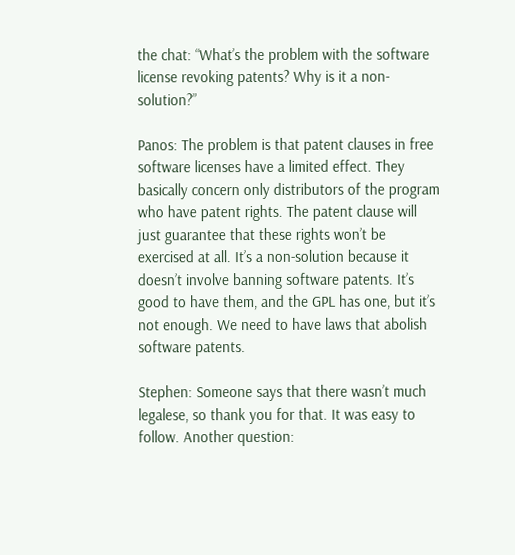the chat: “What’s the problem with the software license revoking patents? Why is it a non-solution?”

Panos: The problem is that patent clauses in free software licenses have a limited effect. They basically concern only distributors of the program who have patent rights. The patent clause will just guarantee that these rights won’t be exercised at all. It’s a non-solution because it doesn’t involve banning software patents. It’s good to have them, and the GPL has one, but it’s not enough. We need to have laws that abolish software patents.

Stephen: Someone says that there wasn’t much legalese, so thank you for that. It was easy to follow. Another question: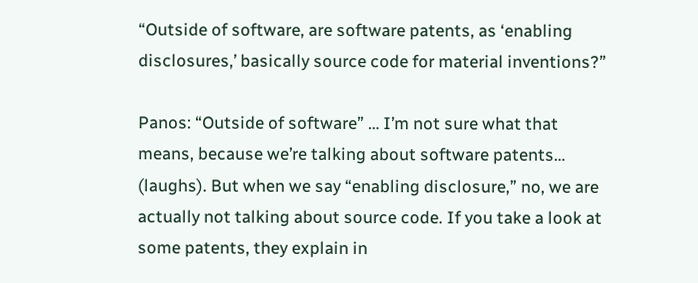“Outside of software, are software patents, as ‘enabling disclosures,’ basically source code for material inventions?”

Panos: “Outside of software” … I’m not sure what that means, because we’re talking about software patents… (laughs). But when we say “enabling disclosure,” no, we are actually not talking about source code. If you take a look at some patents, they explain in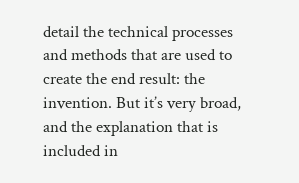detail the technical processes and methods that are used to create the end result: the invention. But it’s very broad, and the explanation that is included in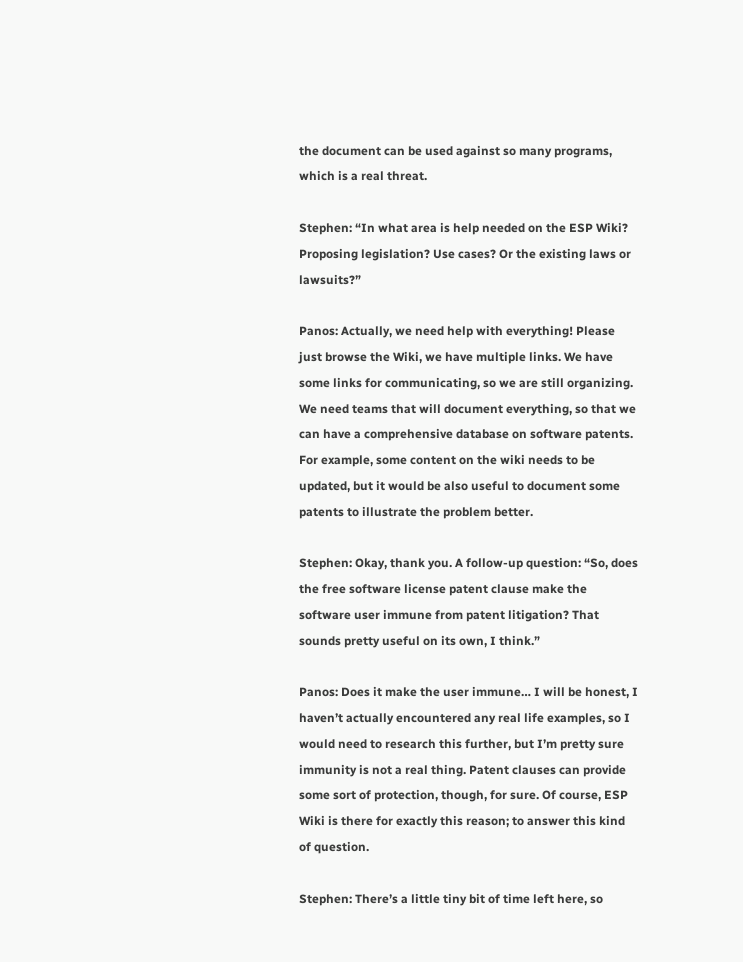the document can be used against so many programs, which is a real threat.

Stephen: “In what area is help needed on the ESP Wiki? Proposing legislation? Use cases? Or the existing laws or lawsuits?”

Panos: Actually, we need help with everything! Please just browse the Wiki, we have multiple links. We have some links for communicating, so we are still organizing. We need teams that will document everything, so that we can have a comprehensive database on software patents. For example, some content on the wiki needs to be updated, but it would be also useful to document some patents to illustrate the problem better.

Stephen: Okay, thank you. A follow-up question: “So, does the free software license patent clause make the software user immune from patent litigation? That sounds pretty useful on its own, I think.”

Panos: Does it make the user immune… I will be honest, I haven’t actually encountered any real life examples, so I would need to research this further, but I’m pretty sure immunity is not a real thing. Patent clauses can provide some sort of protection, though, for sure. Of course, ESP Wiki is there for exactly this reason; to answer this kind of question.

Stephen: There’s a little tiny bit of time left here, so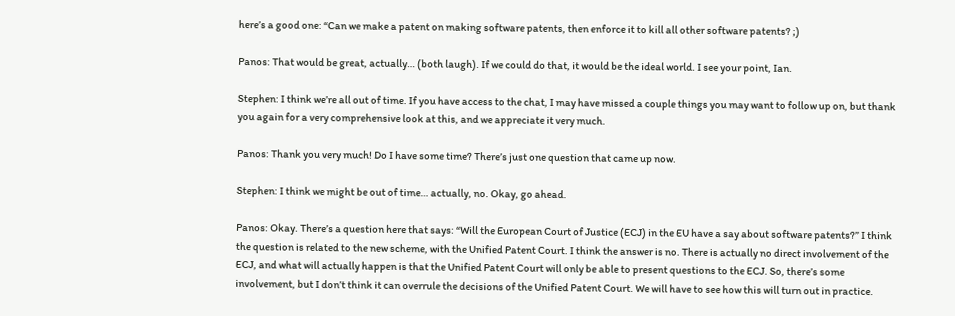here’s a good one: “Can we make a patent on making software patents, then enforce it to kill all other software patents? ;)

Panos: That would be great, actually… (both laugh). If we could do that, it would be the ideal world. I see your point, Ian.

Stephen: I think we’re all out of time. If you have access to the chat, I may have missed a couple things you may want to follow up on, but thank you again for a very comprehensive look at this, and we appreciate it very much.

Panos: Thank you very much! Do I have some time? There’s just one question that came up now.

Stephen: I think we might be out of time… actually, no. Okay, go ahead.

Panos: Okay. There’s a question here that says: “Will the European Court of Justice (ECJ) in the EU have a say about software patents?” I think the question is related to the new scheme, with the Unified Patent Court. I think the answer is no. There is actually no direct involvement of the ECJ, and what will actually happen is that the Unified Patent Court will only be able to present questions to the ECJ. So, there’s some involvement, but I don’t think it can overrule the decisions of the Unified Patent Court. We will have to see how this will turn out in practice.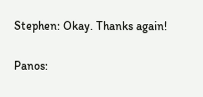Stephen: Okay. Thanks again!

Panos: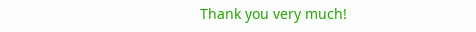Thank you very much!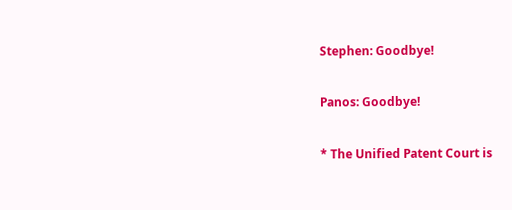Stephen: Goodbye!

Panos: Goodbye!

* The Unified Patent Court is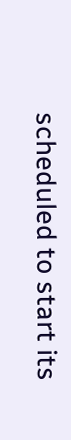scheduled to start its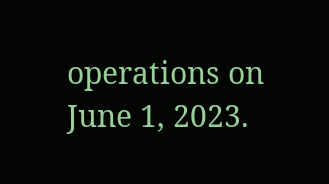operations on June 1, 2023.